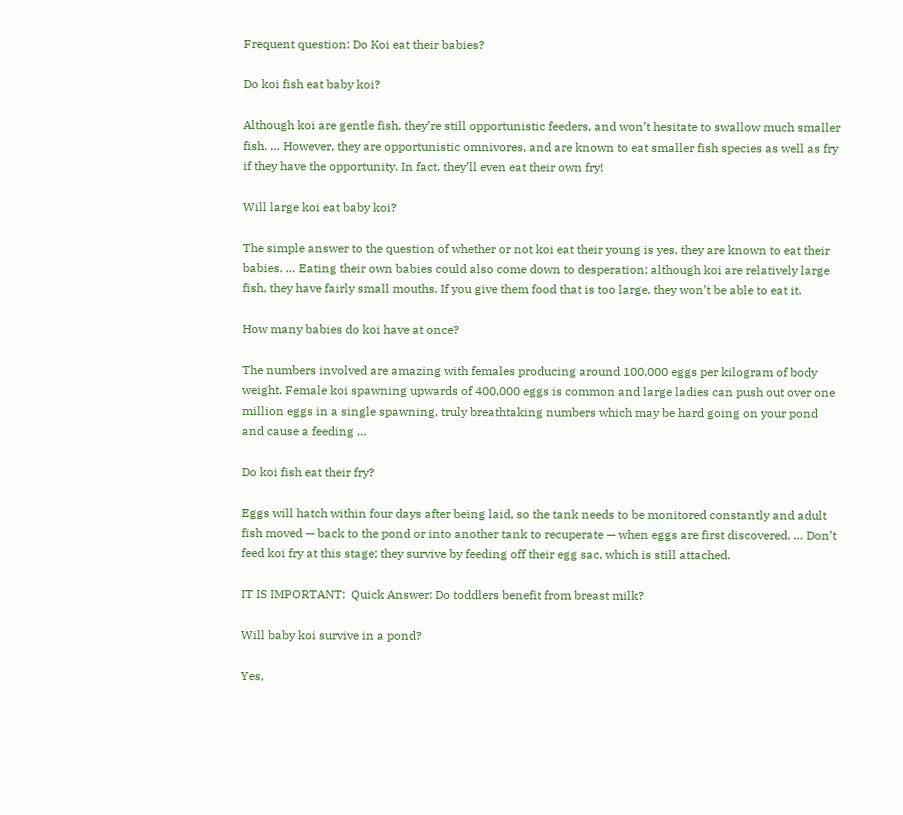Frequent question: Do Koi eat their babies?

Do koi fish eat baby koi?

Although koi are gentle fish, they’re still opportunistic feeders, and won’t hesitate to swallow much smaller fish. … However, they are opportunistic omnivores, and are known to eat smaller fish species as well as fry if they have the opportunity. In fact, they’ll even eat their own fry!

Will large koi eat baby koi?

The simple answer to the question of whether or not koi eat their young is yes, they are known to eat their babies. … Eating their own babies could also come down to desperation; although koi are relatively large fish, they have fairly small mouths. If you give them food that is too large, they won’t be able to eat it.

How many babies do koi have at once?

The numbers involved are amazing with females producing around 100,000 eggs per kilogram of body weight. Female koi spawning upwards of 400,000 eggs is common and large ladies can push out over one million eggs in a single spawning, truly breathtaking numbers which may be hard going on your pond and cause a feeding …

Do koi fish eat their fry?

Eggs will hatch within four days after being laid, so the tank needs to be monitored constantly and adult fish moved — back to the pond or into another tank to recuperate — when eggs are first discovered. … Don’t feed koi fry at this stage; they survive by feeding off their egg sac, which is still attached.

IT IS IMPORTANT:  Quick Answer: Do toddlers benefit from breast milk?

Will baby koi survive in a pond?

Yes,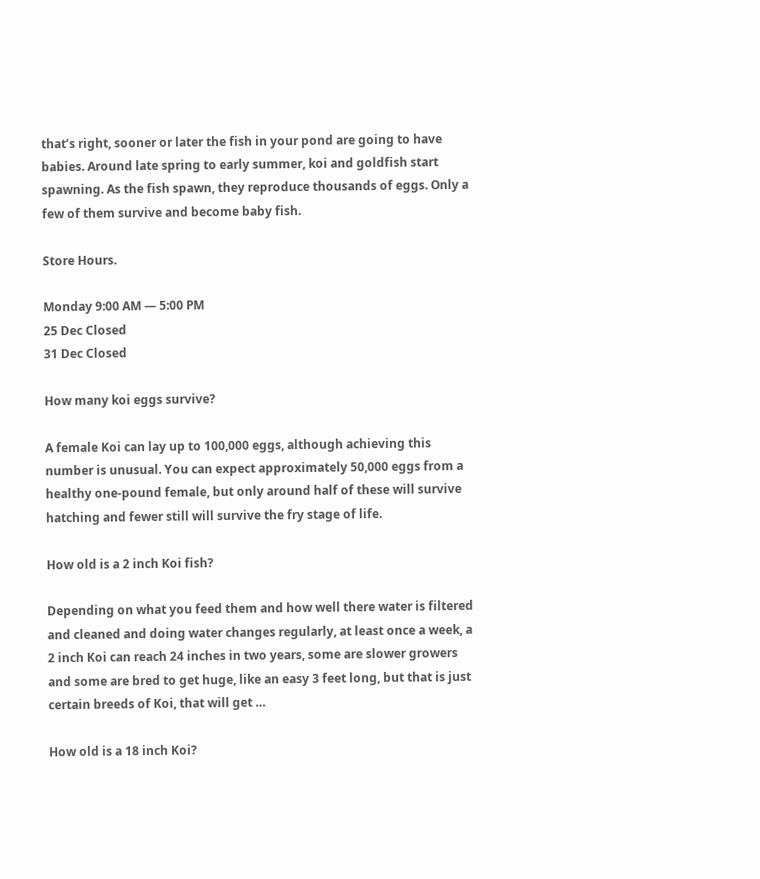that’s right, sooner or later the fish in your pond are going to have babies. Around late spring to early summer, koi and goldfish start spawning. As the fish spawn, they reproduce thousands of eggs. Only a few of them survive and become baby fish.

Store Hours.

Monday 9:00 AM — 5:00 PM
25 Dec Closed
31 Dec Closed

How many koi eggs survive?

A female Koi can lay up to 100,000 eggs, although achieving this number is unusual. You can expect approximately 50,000 eggs from a healthy one-pound female, but only around half of these will survive hatching and fewer still will survive the fry stage of life.

How old is a 2 inch Koi fish?

Depending on what you feed them and how well there water is filtered and cleaned and doing water changes regularly, at least once a week, a 2 inch Koi can reach 24 inches in two years, some are slower growers and some are bred to get huge, like an easy 3 feet long, but that is just certain breeds of Koi, that will get …

How old is a 18 inch Koi?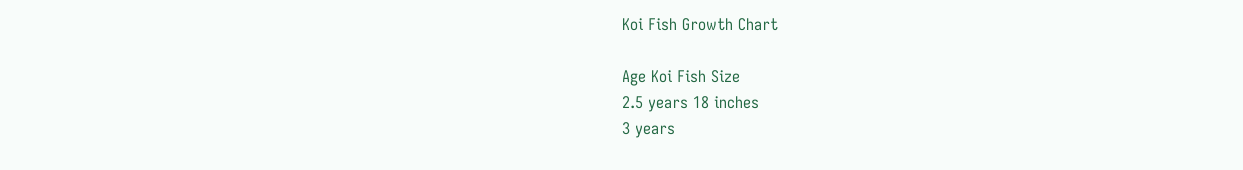Koi Fish Growth Chart

Age Koi Fish Size
2.5 years 18 inches
3 years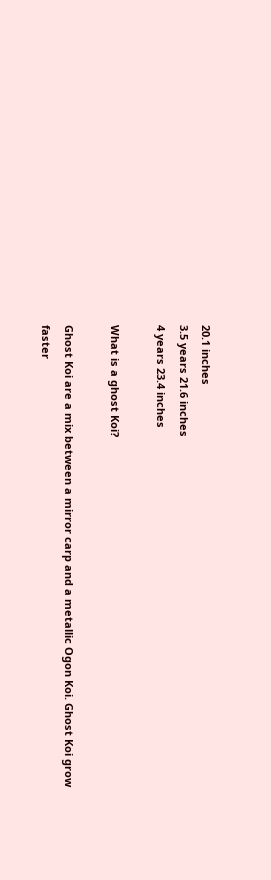20.1 inches
3.5 years 21.6 inches
4 years 23.4 inches

What is a ghost Koi?

Ghost Koi are a mix between a mirror carp and a metallic Ogon Koi. Ghost Koi grow faster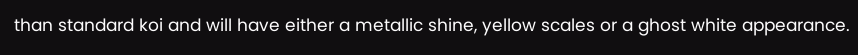than standard koi and will have either a metallic shine, yellow scales or a ghost white appearance.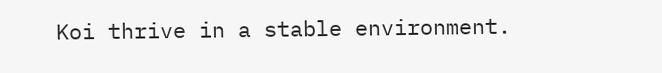Koi thrive in a stable environment.